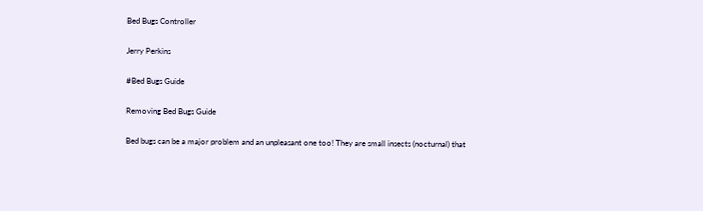Bed Bugs Controller

Jerry Perkins

#Bed Bugs Guide

Removing Bed Bugs Guide

Bed bugs can be a major problem and an unpleasant one too! They are small insects (nocturnal) that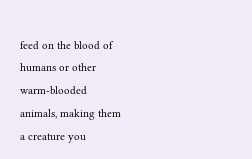feed on the blood of humans or other warm-blooded animals, making them a creature you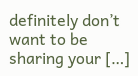definitely don’t want to be sharing your […]